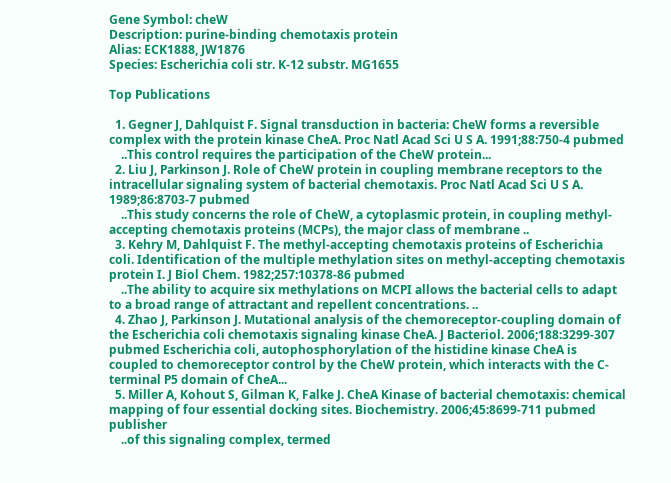Gene Symbol: cheW
Description: purine-binding chemotaxis protein
Alias: ECK1888, JW1876
Species: Escherichia coli str. K-12 substr. MG1655

Top Publications

  1. Gegner J, Dahlquist F. Signal transduction in bacteria: CheW forms a reversible complex with the protein kinase CheA. Proc Natl Acad Sci U S A. 1991;88:750-4 pubmed
    ..This control requires the participation of the CheW protein...
  2. Liu J, Parkinson J. Role of CheW protein in coupling membrane receptors to the intracellular signaling system of bacterial chemotaxis. Proc Natl Acad Sci U S A. 1989;86:8703-7 pubmed
    ..This study concerns the role of CheW, a cytoplasmic protein, in coupling methyl-accepting chemotaxis proteins (MCPs), the major class of membrane ..
  3. Kehry M, Dahlquist F. The methyl-accepting chemotaxis proteins of Escherichia coli. Identification of the multiple methylation sites on methyl-accepting chemotaxis protein I. J Biol Chem. 1982;257:10378-86 pubmed
    ..The ability to acquire six methylations on MCPI allows the bacterial cells to adapt to a broad range of attractant and repellent concentrations. ..
  4. Zhao J, Parkinson J. Mutational analysis of the chemoreceptor-coupling domain of the Escherichia coli chemotaxis signaling kinase CheA. J Bacteriol. 2006;188:3299-307 pubmed Escherichia coli, autophosphorylation of the histidine kinase CheA is coupled to chemoreceptor control by the CheW protein, which interacts with the C-terminal P5 domain of CheA...
  5. Miller A, Kohout S, Gilman K, Falke J. CheA Kinase of bacterial chemotaxis: chemical mapping of four essential docking sites. Biochemistry. 2006;45:8699-711 pubmed publisher
    ..of this signaling complex, termed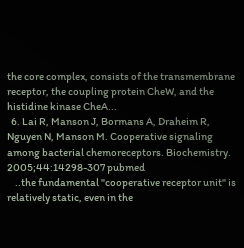the core complex, consists of the transmembrane receptor, the coupling protein CheW, and the histidine kinase CheA...
  6. Lai R, Manson J, Bormans A, Draheim R, Nguyen N, Manson M. Cooperative signaling among bacterial chemoreceptors. Biochemistry. 2005;44:14298-307 pubmed
    ..the fundamental "cooperative receptor unit" is relatively static, even in the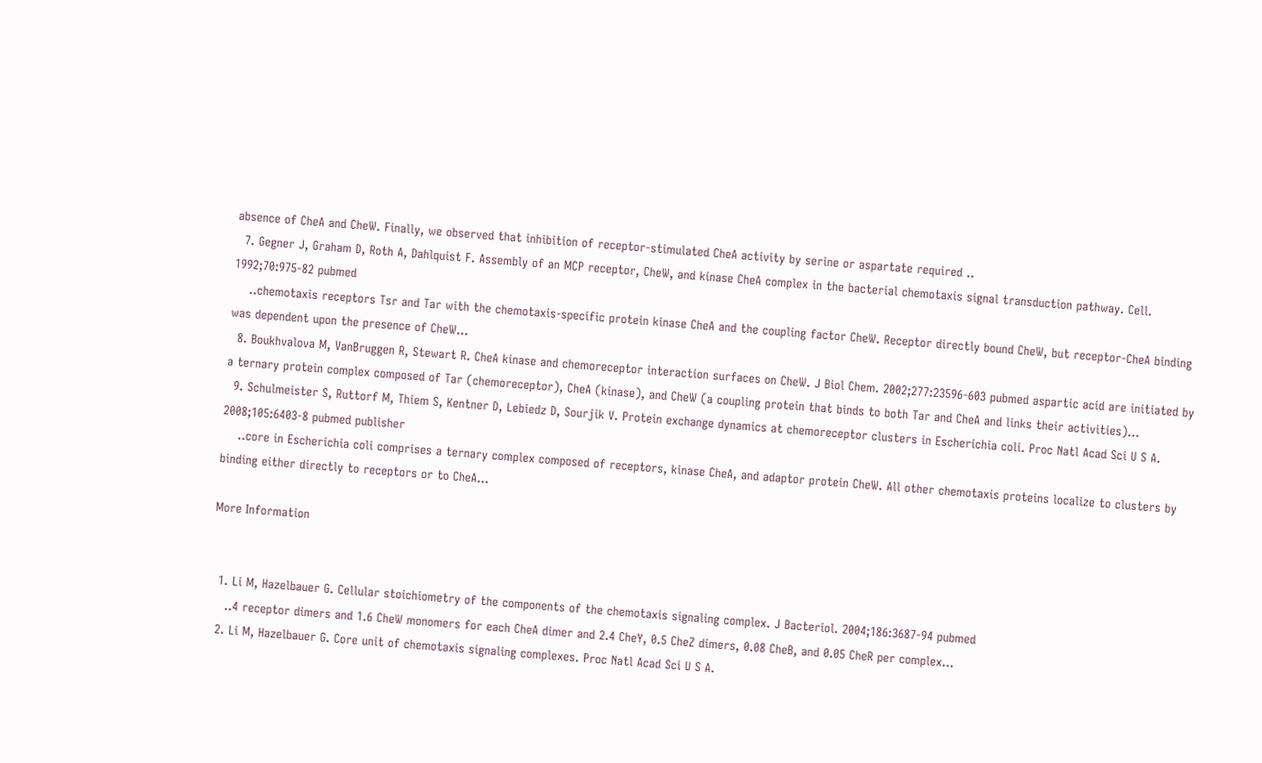absence of CheA and CheW. Finally, we observed that inhibition of receptor-stimulated CheA activity by serine or aspartate required ..
  7. Gegner J, Graham D, Roth A, Dahlquist F. Assembly of an MCP receptor, CheW, and kinase CheA complex in the bacterial chemotaxis signal transduction pathway. Cell. 1992;70:975-82 pubmed
    ..chemotaxis receptors Tsr and Tar with the chemotaxis-specific protein kinase CheA and the coupling factor CheW. Receptor directly bound CheW, but receptor-CheA binding was dependent upon the presence of CheW...
  8. Boukhvalova M, VanBruggen R, Stewart R. CheA kinase and chemoreceptor interaction surfaces on CheW. J Biol Chem. 2002;277:23596-603 pubmed aspartic acid are initiated by a ternary protein complex composed of Tar (chemoreceptor), CheA (kinase), and CheW (a coupling protein that binds to both Tar and CheA and links their activities)...
  9. Schulmeister S, Ruttorf M, Thiem S, Kentner D, Lebiedz D, Sourjik V. Protein exchange dynamics at chemoreceptor clusters in Escherichia coli. Proc Natl Acad Sci U S A. 2008;105:6403-8 pubmed publisher
    ..core in Escherichia coli comprises a ternary complex composed of receptors, kinase CheA, and adaptor protein CheW. All other chemotaxis proteins localize to clusters by binding either directly to receptors or to CheA...

More Information


  1. Li M, Hazelbauer G. Cellular stoichiometry of the components of the chemotaxis signaling complex. J Bacteriol. 2004;186:3687-94 pubmed
    ..4 receptor dimers and 1.6 CheW monomers for each CheA dimer and 2.4 CheY, 0.5 CheZ dimers, 0.08 CheB, and 0.05 CheR per complex...
  2. Li M, Hazelbauer G. Core unit of chemotaxis signaling complexes. Proc Natl Acad Sci U S A.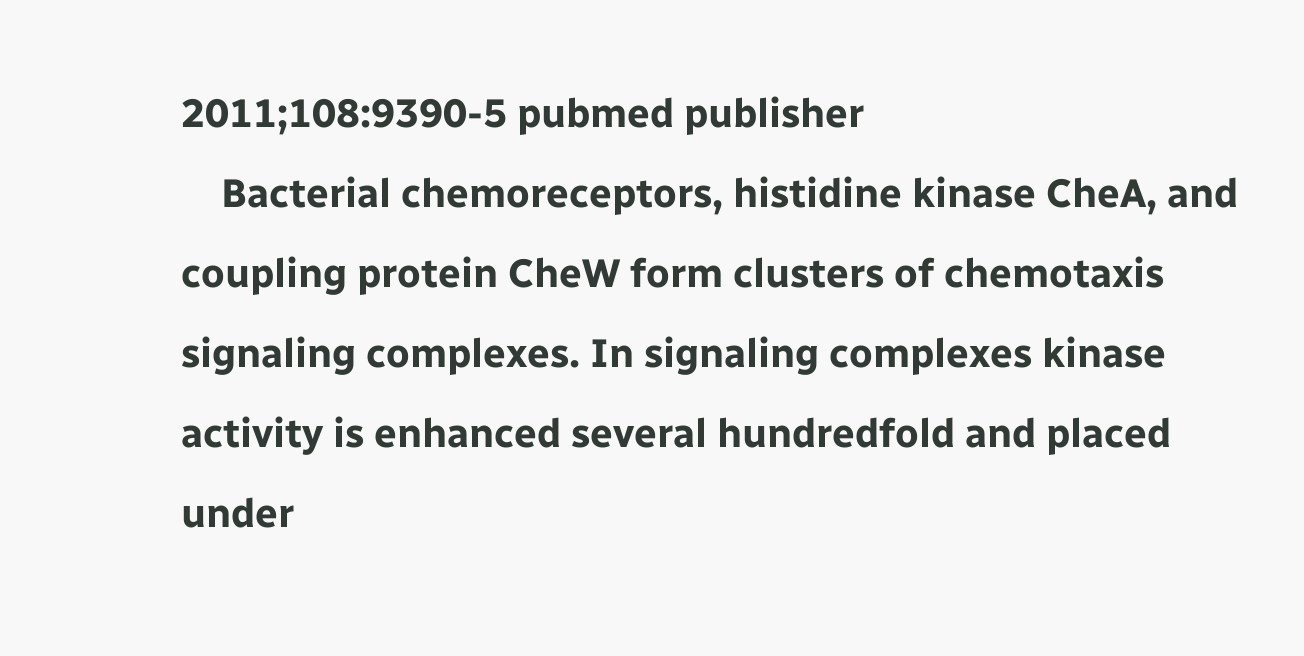2011;108:9390-5 pubmed publisher
    Bacterial chemoreceptors, histidine kinase CheA, and coupling protein CheW form clusters of chemotaxis signaling complexes. In signaling complexes kinase activity is enhanced several hundredfold and placed under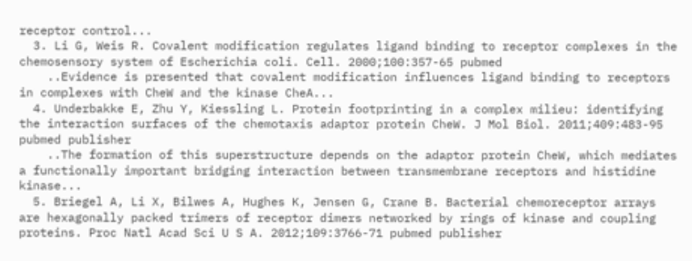receptor control...
  3. Li G, Weis R. Covalent modification regulates ligand binding to receptor complexes in the chemosensory system of Escherichia coli. Cell. 2000;100:357-65 pubmed
    ..Evidence is presented that covalent modification influences ligand binding to receptors in complexes with CheW and the kinase CheA...
  4. Underbakke E, Zhu Y, Kiessling L. Protein footprinting in a complex milieu: identifying the interaction surfaces of the chemotaxis adaptor protein CheW. J Mol Biol. 2011;409:483-95 pubmed publisher
    ..The formation of this superstructure depends on the adaptor protein CheW, which mediates a functionally important bridging interaction between transmembrane receptors and histidine kinase...
  5. Briegel A, Li X, Bilwes A, Hughes K, Jensen G, Crane B. Bacterial chemoreceptor arrays are hexagonally packed trimers of receptor dimers networked by rings of kinase and coupling proteins. Proc Natl Acad Sci U S A. 2012;109:3766-71 pubmed publisher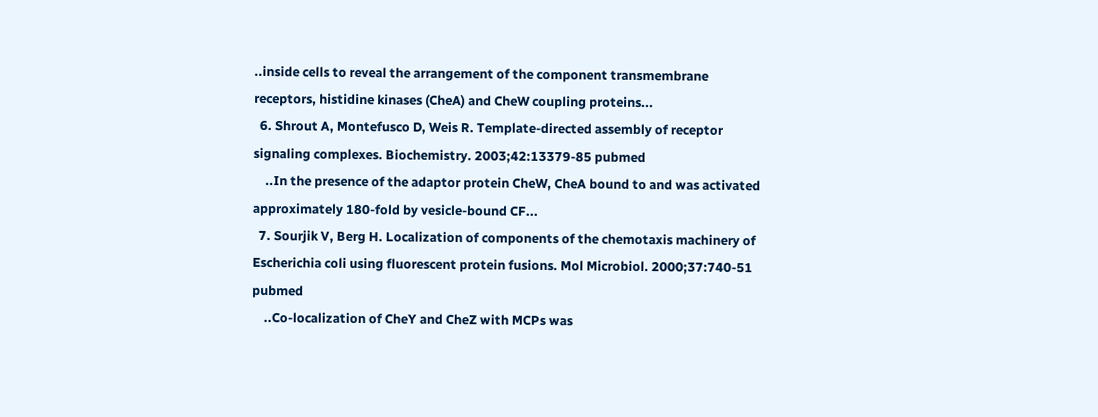..inside cells to reveal the arrangement of the component transmembrane receptors, histidine kinases (CheA) and CheW coupling proteins...
  6. Shrout A, Montefusco D, Weis R. Template-directed assembly of receptor signaling complexes. Biochemistry. 2003;42:13379-85 pubmed
    ..In the presence of the adaptor protein CheW, CheA bound to and was activated approximately 180-fold by vesicle-bound CF...
  7. Sourjik V, Berg H. Localization of components of the chemotaxis machinery of Escherichia coli using fluorescent protein fusions. Mol Microbiol. 2000;37:740-51 pubmed
    ..Co-localization of CheY and CheZ with MCPs was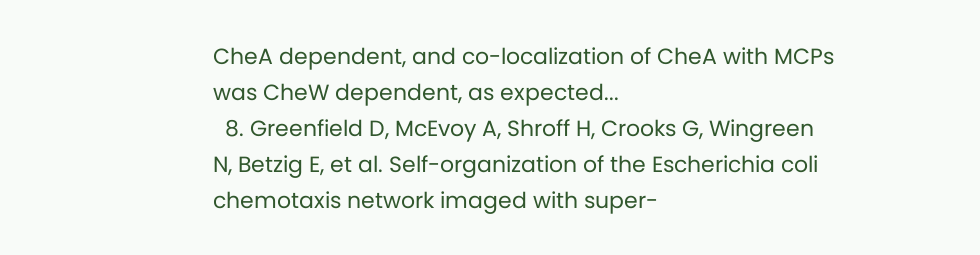CheA dependent, and co-localization of CheA with MCPs was CheW dependent, as expected...
  8. Greenfield D, McEvoy A, Shroff H, Crooks G, Wingreen N, Betzig E, et al. Self-organization of the Escherichia coli chemotaxis network imaged with super-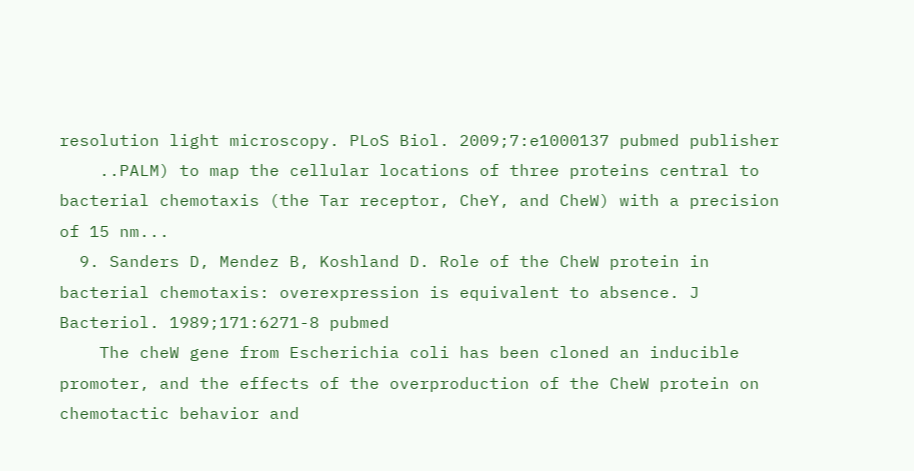resolution light microscopy. PLoS Biol. 2009;7:e1000137 pubmed publisher
    ..PALM) to map the cellular locations of three proteins central to bacterial chemotaxis (the Tar receptor, CheY, and CheW) with a precision of 15 nm...
  9. Sanders D, Mendez B, Koshland D. Role of the CheW protein in bacterial chemotaxis: overexpression is equivalent to absence. J Bacteriol. 1989;171:6271-8 pubmed
    The cheW gene from Escherichia coli has been cloned an inducible promoter, and the effects of the overproduction of the CheW protein on chemotactic behavior and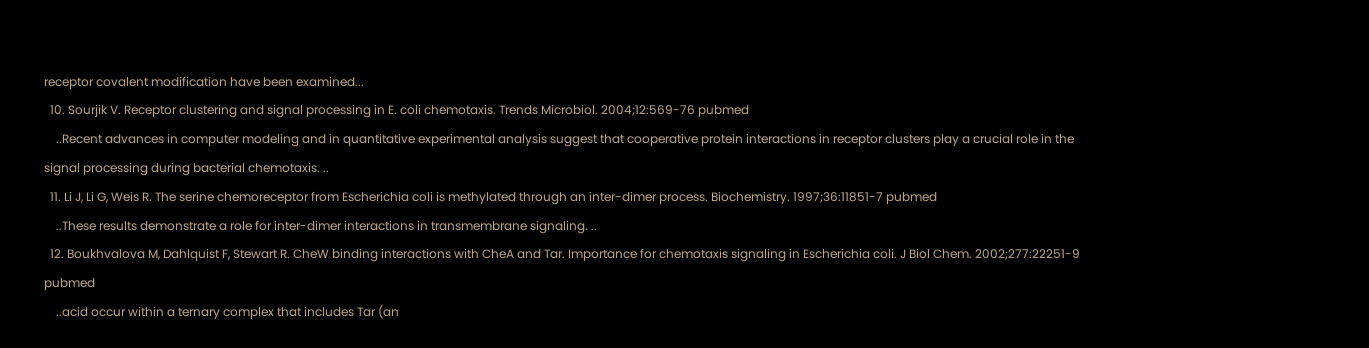receptor covalent modification have been examined...
  10. Sourjik V. Receptor clustering and signal processing in E. coli chemotaxis. Trends Microbiol. 2004;12:569-76 pubmed
    ..Recent advances in computer modeling and in quantitative experimental analysis suggest that cooperative protein interactions in receptor clusters play a crucial role in the signal processing during bacterial chemotaxis. ..
  11. Li J, Li G, Weis R. The serine chemoreceptor from Escherichia coli is methylated through an inter-dimer process. Biochemistry. 1997;36:11851-7 pubmed
    ..These results demonstrate a role for inter-dimer interactions in transmembrane signaling. ..
  12. Boukhvalova M, Dahlquist F, Stewart R. CheW binding interactions with CheA and Tar. Importance for chemotaxis signaling in Escherichia coli. J Biol Chem. 2002;277:22251-9 pubmed
    ..acid occur within a ternary complex that includes Tar (an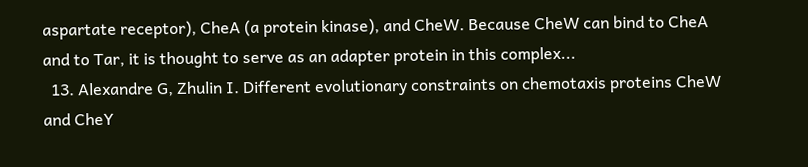aspartate receptor), CheA (a protein kinase), and CheW. Because CheW can bind to CheA and to Tar, it is thought to serve as an adapter protein in this complex...
  13. Alexandre G, Zhulin I. Different evolutionary constraints on chemotaxis proteins CheW and CheY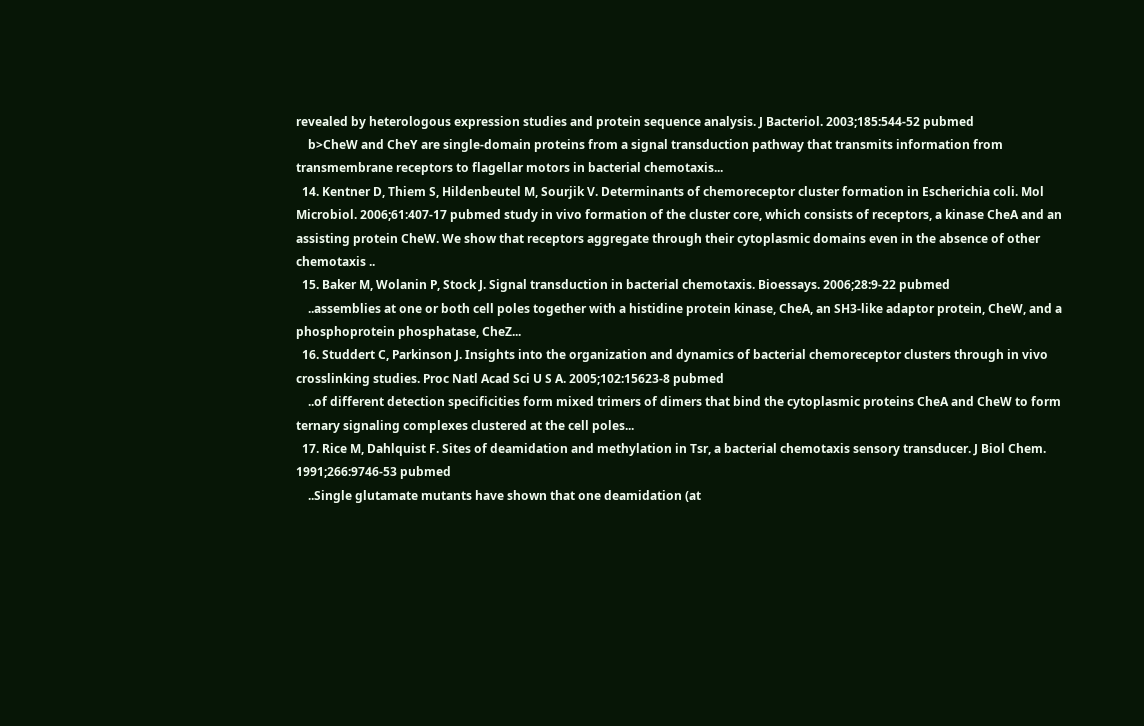revealed by heterologous expression studies and protein sequence analysis. J Bacteriol. 2003;185:544-52 pubmed
    b>CheW and CheY are single-domain proteins from a signal transduction pathway that transmits information from transmembrane receptors to flagellar motors in bacterial chemotaxis...
  14. Kentner D, Thiem S, Hildenbeutel M, Sourjik V. Determinants of chemoreceptor cluster formation in Escherichia coli. Mol Microbiol. 2006;61:407-17 pubmed study in vivo formation of the cluster core, which consists of receptors, a kinase CheA and an assisting protein CheW. We show that receptors aggregate through their cytoplasmic domains even in the absence of other chemotaxis ..
  15. Baker M, Wolanin P, Stock J. Signal transduction in bacterial chemotaxis. Bioessays. 2006;28:9-22 pubmed
    ..assemblies at one or both cell poles together with a histidine protein kinase, CheA, an SH3-like adaptor protein, CheW, and a phosphoprotein phosphatase, CheZ...
  16. Studdert C, Parkinson J. Insights into the organization and dynamics of bacterial chemoreceptor clusters through in vivo crosslinking studies. Proc Natl Acad Sci U S A. 2005;102:15623-8 pubmed
    ..of different detection specificities form mixed trimers of dimers that bind the cytoplasmic proteins CheA and CheW to form ternary signaling complexes clustered at the cell poles...
  17. Rice M, Dahlquist F. Sites of deamidation and methylation in Tsr, a bacterial chemotaxis sensory transducer. J Biol Chem. 1991;266:9746-53 pubmed
    ..Single glutamate mutants have shown that one deamidation (at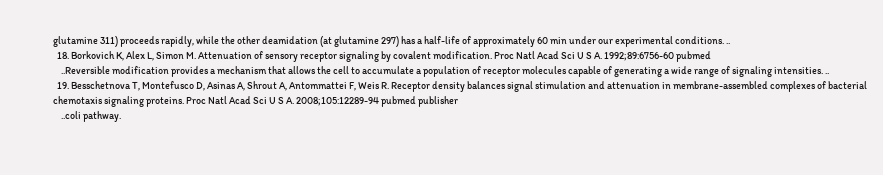glutamine 311) proceeds rapidly, while the other deamidation (at glutamine 297) has a half-life of approximately 60 min under our experimental conditions. ..
  18. Borkovich K, Alex L, Simon M. Attenuation of sensory receptor signaling by covalent modification. Proc Natl Acad Sci U S A. 1992;89:6756-60 pubmed
    ..Reversible modification provides a mechanism that allows the cell to accumulate a population of receptor molecules capable of generating a wide range of signaling intensities. ..
  19. Besschetnova T, Montefusco D, Asinas A, Shrout A, Antommattei F, Weis R. Receptor density balances signal stimulation and attenuation in membrane-assembled complexes of bacterial chemotaxis signaling proteins. Proc Natl Acad Sci U S A. 2008;105:12289-94 pubmed publisher
    ..coli pathway.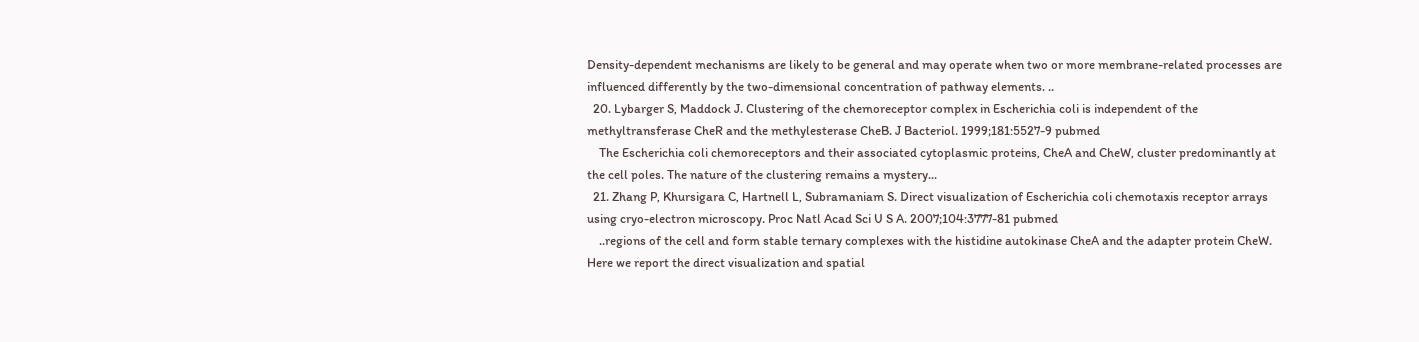Density-dependent mechanisms are likely to be general and may operate when two or more membrane-related processes are influenced differently by the two-dimensional concentration of pathway elements. ..
  20. Lybarger S, Maddock J. Clustering of the chemoreceptor complex in Escherichia coli is independent of the methyltransferase CheR and the methylesterase CheB. J Bacteriol. 1999;181:5527-9 pubmed
    The Escherichia coli chemoreceptors and their associated cytoplasmic proteins, CheA and CheW, cluster predominantly at the cell poles. The nature of the clustering remains a mystery...
  21. Zhang P, Khursigara C, Hartnell L, Subramaniam S. Direct visualization of Escherichia coli chemotaxis receptor arrays using cryo-electron microscopy. Proc Natl Acad Sci U S A. 2007;104:3777-81 pubmed
    ..regions of the cell and form stable ternary complexes with the histidine autokinase CheA and the adapter protein CheW. Here we report the direct visualization and spatial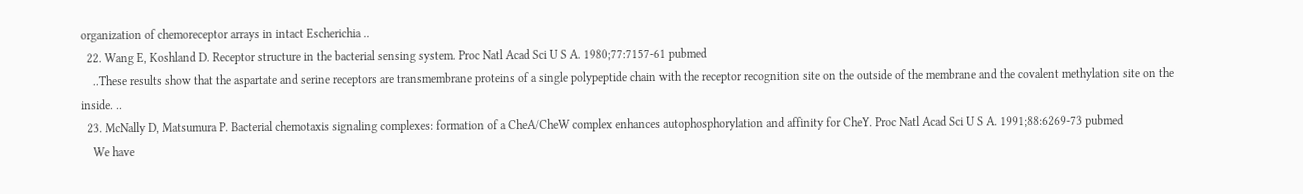organization of chemoreceptor arrays in intact Escherichia ..
  22. Wang E, Koshland D. Receptor structure in the bacterial sensing system. Proc Natl Acad Sci U S A. 1980;77:7157-61 pubmed
    ..These results show that the aspartate and serine receptors are transmembrane proteins of a single polypeptide chain with the receptor recognition site on the outside of the membrane and the covalent methylation site on the inside. ..
  23. McNally D, Matsumura P. Bacterial chemotaxis signaling complexes: formation of a CheA/CheW complex enhances autophosphorylation and affinity for CheY. Proc Natl Acad Sci U S A. 1991;88:6269-73 pubmed
    We have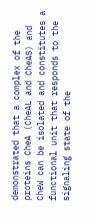demonstrated that a complex of the proteins CheA (CheAL and CheAS) and CheW can be isolated and constitutes a functional unit that responds to the signaling state of the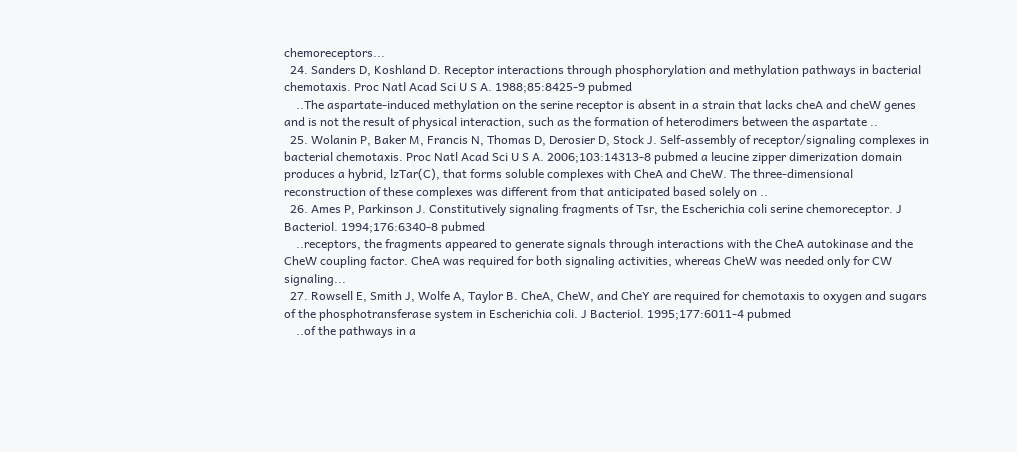chemoreceptors...
  24. Sanders D, Koshland D. Receptor interactions through phosphorylation and methylation pathways in bacterial chemotaxis. Proc Natl Acad Sci U S A. 1988;85:8425-9 pubmed
    ..The aspartate-induced methylation on the serine receptor is absent in a strain that lacks cheA and cheW genes and is not the result of physical interaction, such as the formation of heterodimers between the aspartate ..
  25. Wolanin P, Baker M, Francis N, Thomas D, Derosier D, Stock J. Self-assembly of receptor/signaling complexes in bacterial chemotaxis. Proc Natl Acad Sci U S A. 2006;103:14313-8 pubmed a leucine zipper dimerization domain produces a hybrid, lzTar(C), that forms soluble complexes with CheA and CheW. The three-dimensional reconstruction of these complexes was different from that anticipated based solely on ..
  26. Ames P, Parkinson J. Constitutively signaling fragments of Tsr, the Escherichia coli serine chemoreceptor. J Bacteriol. 1994;176:6340-8 pubmed
    ..receptors, the fragments appeared to generate signals through interactions with the CheA autokinase and the CheW coupling factor. CheA was required for both signaling activities, whereas CheW was needed only for CW signaling...
  27. Rowsell E, Smith J, Wolfe A, Taylor B. CheA, CheW, and CheY are required for chemotaxis to oxygen and sugars of the phosphotransferase system in Escherichia coli. J Bacteriol. 1995;177:6011-4 pubmed
    ..of the pathways in a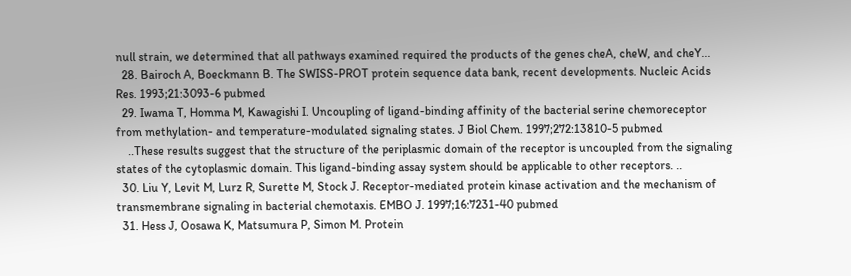null strain, we determined that all pathways examined required the products of the genes cheA, cheW, and cheY...
  28. Bairoch A, Boeckmann B. The SWISS-PROT protein sequence data bank, recent developments. Nucleic Acids Res. 1993;21:3093-6 pubmed
  29. Iwama T, Homma M, Kawagishi I. Uncoupling of ligand-binding affinity of the bacterial serine chemoreceptor from methylation- and temperature-modulated signaling states. J Biol Chem. 1997;272:13810-5 pubmed
    ..These results suggest that the structure of the periplasmic domain of the receptor is uncoupled from the signaling states of the cytoplasmic domain. This ligand-binding assay system should be applicable to other receptors. ..
  30. Liu Y, Levit M, Lurz R, Surette M, Stock J. Receptor-mediated protein kinase activation and the mechanism of transmembrane signaling in bacterial chemotaxis. EMBO J. 1997;16:7231-40 pubmed
  31. Hess J, Oosawa K, Matsumura P, Simon M. Protein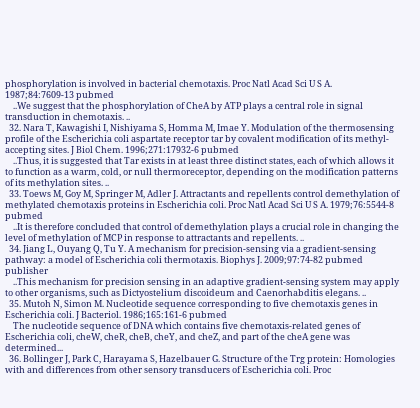phosphorylation is involved in bacterial chemotaxis. Proc Natl Acad Sci U S A. 1987;84:7609-13 pubmed
    ..We suggest that the phosphorylation of CheA by ATP plays a central role in signal transduction in chemotaxis. ..
  32. Nara T, Kawagishi I, Nishiyama S, Homma M, Imae Y. Modulation of the thermosensing profile of the Escherichia coli aspartate receptor tar by covalent modification of its methyl-accepting sites. J Biol Chem. 1996;271:17932-6 pubmed
    ..Thus, it is suggested that Tar exists in at least three distinct states, each of which allows it to function as a warm, cold, or null thermoreceptor, depending on the modification patterns of its methylation sites. ..
  33. Toews M, Goy M, Springer M, Adler J. Attractants and repellents control demethylation of methylated chemotaxis proteins in Escherichia coli. Proc Natl Acad Sci U S A. 1979;76:5544-8 pubmed
    ..It is therefore concluded that control of demethylation plays a crucial role in changing the level of methylation of MCP in response to attractants and repellents. ..
  34. Jiang L, Ouyang Q, Tu Y. A mechanism for precision-sensing via a gradient-sensing pathway: a model of Escherichia coli thermotaxis. Biophys J. 2009;97:74-82 pubmed publisher
    ..This mechanism for precision sensing in an adaptive gradient-sensing system may apply to other organisms, such as Dictyostelium discoideum and Caenorhabditis elegans. ..
  35. Mutoh N, Simon M. Nucleotide sequence corresponding to five chemotaxis genes in Escherichia coli. J Bacteriol. 1986;165:161-6 pubmed
    The nucleotide sequence of DNA which contains five chemotaxis-related genes of Escherichia coli, cheW, cheR, cheB, cheY, and cheZ, and part of the cheA gene was determined...
  36. Bollinger J, Park C, Harayama S, Hazelbauer G. Structure of the Trg protein: Homologies with and differences from other sensory transducers of Escherichia coli. Proc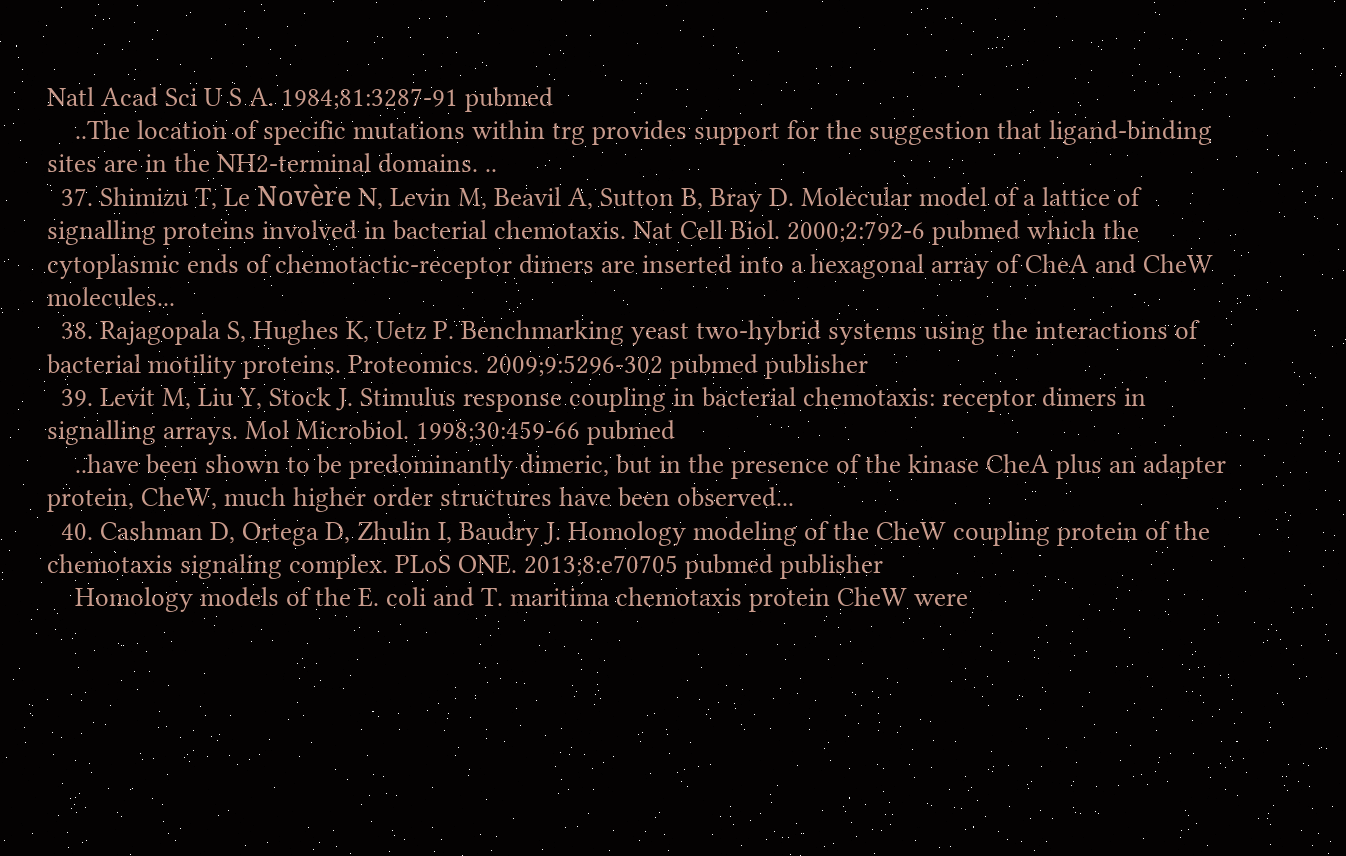Natl Acad Sci U S A. 1984;81:3287-91 pubmed
    ..The location of specific mutations within trg provides support for the suggestion that ligand-binding sites are in the NH2-terminal domains. ..
  37. Shimizu T, Le Novère N, Levin M, Beavil A, Sutton B, Bray D. Molecular model of a lattice of signalling proteins involved in bacterial chemotaxis. Nat Cell Biol. 2000;2:792-6 pubmed which the cytoplasmic ends of chemotactic-receptor dimers are inserted into a hexagonal array of CheA and CheW molecules...
  38. Rajagopala S, Hughes K, Uetz P. Benchmarking yeast two-hybrid systems using the interactions of bacterial motility proteins. Proteomics. 2009;9:5296-302 pubmed publisher
  39. Levit M, Liu Y, Stock J. Stimulus response coupling in bacterial chemotaxis: receptor dimers in signalling arrays. Mol Microbiol. 1998;30:459-66 pubmed
    ..have been shown to be predominantly dimeric, but in the presence of the kinase CheA plus an adapter protein, CheW, much higher order structures have been observed...
  40. Cashman D, Ortega D, Zhulin I, Baudry J. Homology modeling of the CheW coupling protein of the chemotaxis signaling complex. PLoS ONE. 2013;8:e70705 pubmed publisher
    Homology models of the E. coli and T. maritima chemotaxis protein CheW were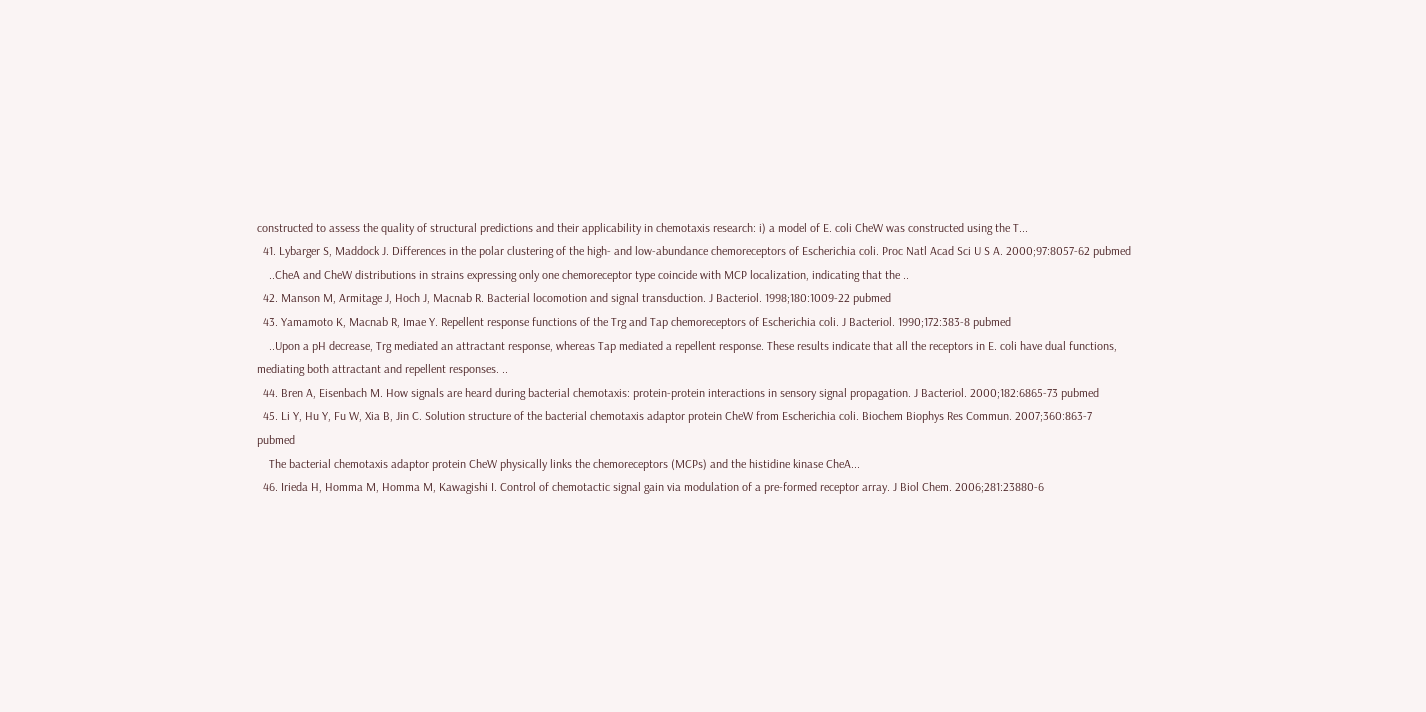constructed to assess the quality of structural predictions and their applicability in chemotaxis research: i) a model of E. coli CheW was constructed using the T...
  41. Lybarger S, Maddock J. Differences in the polar clustering of the high- and low-abundance chemoreceptors of Escherichia coli. Proc Natl Acad Sci U S A. 2000;97:8057-62 pubmed
    ..CheA and CheW distributions in strains expressing only one chemoreceptor type coincide with MCP localization, indicating that the ..
  42. Manson M, Armitage J, Hoch J, Macnab R. Bacterial locomotion and signal transduction. J Bacteriol. 1998;180:1009-22 pubmed
  43. Yamamoto K, Macnab R, Imae Y. Repellent response functions of the Trg and Tap chemoreceptors of Escherichia coli. J Bacteriol. 1990;172:383-8 pubmed
    ..Upon a pH decrease, Trg mediated an attractant response, whereas Tap mediated a repellent response. These results indicate that all the receptors in E. coli have dual functions, mediating both attractant and repellent responses. ..
  44. Bren A, Eisenbach M. How signals are heard during bacterial chemotaxis: protein-protein interactions in sensory signal propagation. J Bacteriol. 2000;182:6865-73 pubmed
  45. Li Y, Hu Y, Fu W, Xia B, Jin C. Solution structure of the bacterial chemotaxis adaptor protein CheW from Escherichia coli. Biochem Biophys Res Commun. 2007;360:863-7 pubmed
    The bacterial chemotaxis adaptor protein CheW physically links the chemoreceptors (MCPs) and the histidine kinase CheA...
  46. Irieda H, Homma M, Homma M, Kawagishi I. Control of chemotactic signal gain via modulation of a pre-formed receptor array. J Biol Chem. 2006;281:23880-6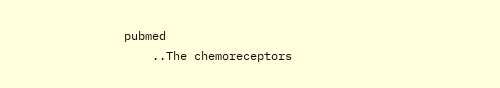pubmed
    ..The chemoreceptors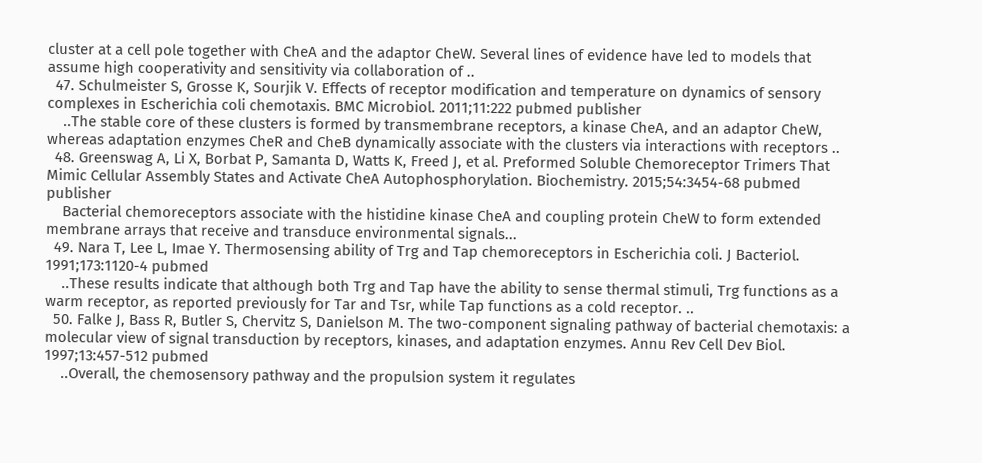cluster at a cell pole together with CheA and the adaptor CheW. Several lines of evidence have led to models that assume high cooperativity and sensitivity via collaboration of ..
  47. Schulmeister S, Grosse K, Sourjik V. Effects of receptor modification and temperature on dynamics of sensory complexes in Escherichia coli chemotaxis. BMC Microbiol. 2011;11:222 pubmed publisher
    ..The stable core of these clusters is formed by transmembrane receptors, a kinase CheA, and an adaptor CheW, whereas adaptation enzymes CheR and CheB dynamically associate with the clusters via interactions with receptors ..
  48. Greenswag A, Li X, Borbat P, Samanta D, Watts K, Freed J, et al. Preformed Soluble Chemoreceptor Trimers That Mimic Cellular Assembly States and Activate CheA Autophosphorylation. Biochemistry. 2015;54:3454-68 pubmed publisher
    Bacterial chemoreceptors associate with the histidine kinase CheA and coupling protein CheW to form extended membrane arrays that receive and transduce environmental signals...
  49. Nara T, Lee L, Imae Y. Thermosensing ability of Trg and Tap chemoreceptors in Escherichia coli. J Bacteriol. 1991;173:1120-4 pubmed
    ..These results indicate that although both Trg and Tap have the ability to sense thermal stimuli, Trg functions as a warm receptor, as reported previously for Tar and Tsr, while Tap functions as a cold receptor. ..
  50. Falke J, Bass R, Butler S, Chervitz S, Danielson M. The two-component signaling pathway of bacterial chemotaxis: a molecular view of signal transduction by receptors, kinases, and adaptation enzymes. Annu Rev Cell Dev Biol. 1997;13:457-512 pubmed
    ..Overall, the chemosensory pathway and the propulsion system it regulates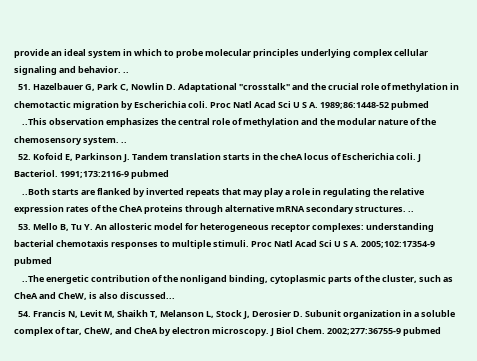provide an ideal system in which to probe molecular principles underlying complex cellular signaling and behavior. ..
  51. Hazelbauer G, Park C, Nowlin D. Adaptational "crosstalk" and the crucial role of methylation in chemotactic migration by Escherichia coli. Proc Natl Acad Sci U S A. 1989;86:1448-52 pubmed
    ..This observation emphasizes the central role of methylation and the modular nature of the chemosensory system. ..
  52. Kofoid E, Parkinson J. Tandem translation starts in the cheA locus of Escherichia coli. J Bacteriol. 1991;173:2116-9 pubmed
    ..Both starts are flanked by inverted repeats that may play a role in regulating the relative expression rates of the CheA proteins through alternative mRNA secondary structures. ..
  53. Mello B, Tu Y. An allosteric model for heterogeneous receptor complexes: understanding bacterial chemotaxis responses to multiple stimuli. Proc Natl Acad Sci U S A. 2005;102:17354-9 pubmed
    ..The energetic contribution of the nonligand binding, cytoplasmic parts of the cluster, such as CheA and CheW, is also discussed...
  54. Francis N, Levit M, Shaikh T, Melanson L, Stock J, Derosier D. Subunit organization in a soluble complex of tar, CheW, and CheA by electron microscopy. J Biol Chem. 2002;277:36755-9 pubmed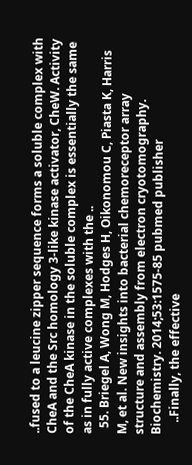..fused to a leucine zipper sequence forms a soluble complex with CheA and the Src homology 3-like kinase activator, CheW. Activity of the CheA kinase in the soluble complex is essentially the same as in fully active complexes with the ..
  55. Briegel A, Wong M, Hodges H, Oikonomou C, Piasta K, Harris M, et al. New insights into bacterial chemoreceptor array structure and assembly from electron cryotomography. Biochemistry. 2014;53:1575-85 pubmed publisher
    ..Finally, the effective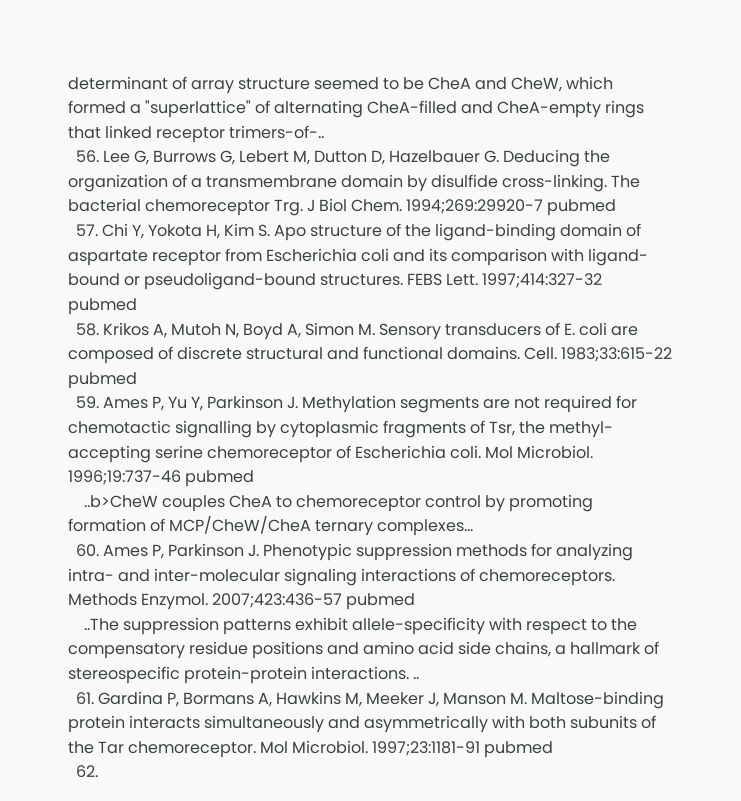determinant of array structure seemed to be CheA and CheW, which formed a "superlattice" of alternating CheA-filled and CheA-empty rings that linked receptor trimers-of-..
  56. Lee G, Burrows G, Lebert M, Dutton D, Hazelbauer G. Deducing the organization of a transmembrane domain by disulfide cross-linking. The bacterial chemoreceptor Trg. J Biol Chem. 1994;269:29920-7 pubmed
  57. Chi Y, Yokota H, Kim S. Apo structure of the ligand-binding domain of aspartate receptor from Escherichia coli and its comparison with ligand-bound or pseudoligand-bound structures. FEBS Lett. 1997;414:327-32 pubmed
  58. Krikos A, Mutoh N, Boyd A, Simon M. Sensory transducers of E. coli are composed of discrete structural and functional domains. Cell. 1983;33:615-22 pubmed
  59. Ames P, Yu Y, Parkinson J. Methylation segments are not required for chemotactic signalling by cytoplasmic fragments of Tsr, the methyl-accepting serine chemoreceptor of Escherichia coli. Mol Microbiol. 1996;19:737-46 pubmed
    ..b>CheW couples CheA to chemoreceptor control by promoting formation of MCP/CheW/CheA ternary complexes...
  60. Ames P, Parkinson J. Phenotypic suppression methods for analyzing intra- and inter-molecular signaling interactions of chemoreceptors. Methods Enzymol. 2007;423:436-57 pubmed
    ..The suppression patterns exhibit allele-specificity with respect to the compensatory residue positions and amino acid side chains, a hallmark of stereospecific protein-protein interactions. ..
  61. Gardina P, Bormans A, Hawkins M, Meeker J, Manson M. Maltose-binding protein interacts simultaneously and asymmetrically with both subunits of the Tar chemoreceptor. Mol Microbiol. 1997;23:1181-91 pubmed
  62.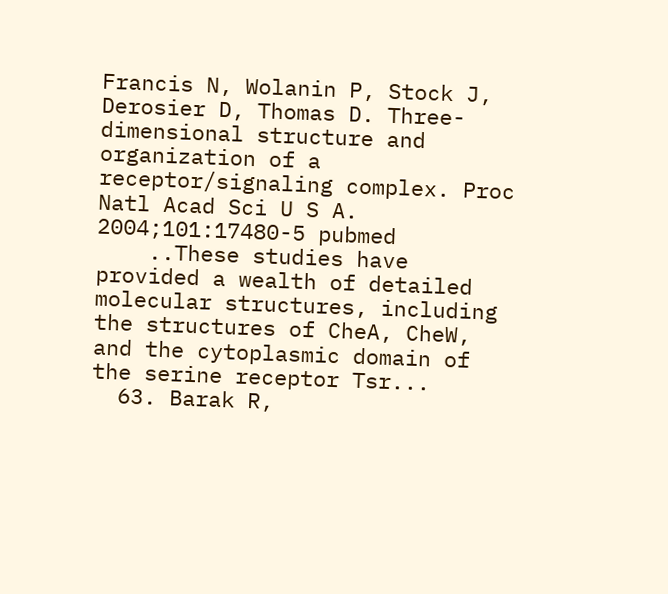Francis N, Wolanin P, Stock J, Derosier D, Thomas D. Three-dimensional structure and organization of a receptor/signaling complex. Proc Natl Acad Sci U S A. 2004;101:17480-5 pubmed
    ..These studies have provided a wealth of detailed molecular structures, including the structures of CheA, CheW, and the cytoplasmic domain of the serine receptor Tsr...
  63. Barak R,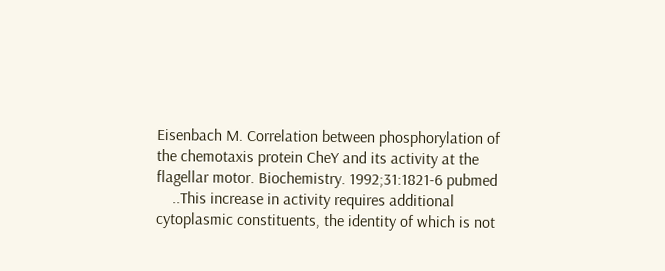Eisenbach M. Correlation between phosphorylation of the chemotaxis protein CheY and its activity at the flagellar motor. Biochemistry. 1992;31:1821-6 pubmed
    ..This increase in activity requires additional cytoplasmic constituents, the identity of which is not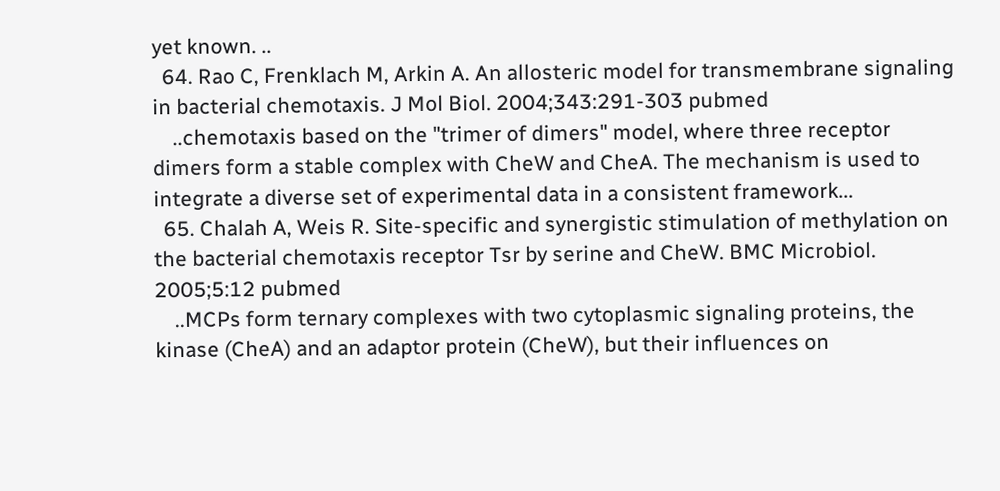yet known. ..
  64. Rao C, Frenklach M, Arkin A. An allosteric model for transmembrane signaling in bacterial chemotaxis. J Mol Biol. 2004;343:291-303 pubmed
    ..chemotaxis based on the "trimer of dimers" model, where three receptor dimers form a stable complex with CheW and CheA. The mechanism is used to integrate a diverse set of experimental data in a consistent framework...
  65. Chalah A, Weis R. Site-specific and synergistic stimulation of methylation on the bacterial chemotaxis receptor Tsr by serine and CheW. BMC Microbiol. 2005;5:12 pubmed
    ..MCPs form ternary complexes with two cytoplasmic signaling proteins, the kinase (CheA) and an adaptor protein (CheW), but their influences on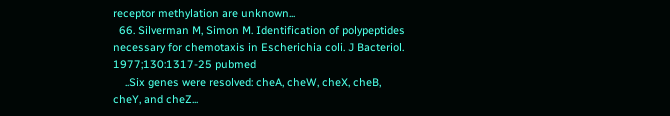receptor methylation are unknown...
  66. Silverman M, Simon M. Identification of polypeptides necessary for chemotaxis in Escherichia coli. J Bacteriol. 1977;130:1317-25 pubmed
    ..Six genes were resolved: cheA, cheW, cheX, cheB, cheY, and cheZ...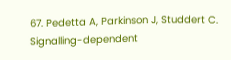67. Pedetta A, Parkinson J, Studdert C. Signalling-dependent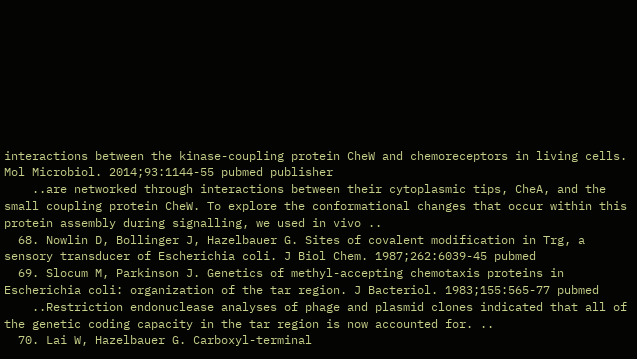interactions between the kinase-coupling protein CheW and chemoreceptors in living cells. Mol Microbiol. 2014;93:1144-55 pubmed publisher
    ..are networked through interactions between their cytoplasmic tips, CheA, and the small coupling protein CheW. To explore the conformational changes that occur within this protein assembly during signalling, we used in vivo ..
  68. Nowlin D, Bollinger J, Hazelbauer G. Sites of covalent modification in Trg, a sensory transducer of Escherichia coli. J Biol Chem. 1987;262:6039-45 pubmed
  69. Slocum M, Parkinson J. Genetics of methyl-accepting chemotaxis proteins in Escherichia coli: organization of the tar region. J Bacteriol. 1983;155:565-77 pubmed
    ..Restriction endonuclease analyses of phage and plasmid clones indicated that all of the genetic coding capacity in the tar region is now accounted for. ..
  70. Lai W, Hazelbauer G. Carboxyl-terminal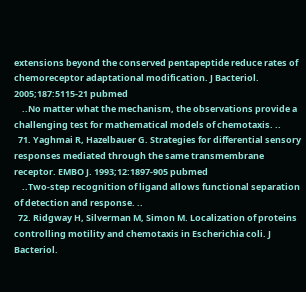extensions beyond the conserved pentapeptide reduce rates of chemoreceptor adaptational modification. J Bacteriol. 2005;187:5115-21 pubmed
    ..No matter what the mechanism, the observations provide a challenging test for mathematical models of chemotaxis. ..
  71. Yaghmai R, Hazelbauer G. Strategies for differential sensory responses mediated through the same transmembrane receptor. EMBO J. 1993;12:1897-905 pubmed
    ..Two-step recognition of ligand allows functional separation of detection and response. ..
  72. Ridgway H, Silverman M, Simon M. Localization of proteins controlling motility and chemotaxis in Escherichia coli. J Bacteriol.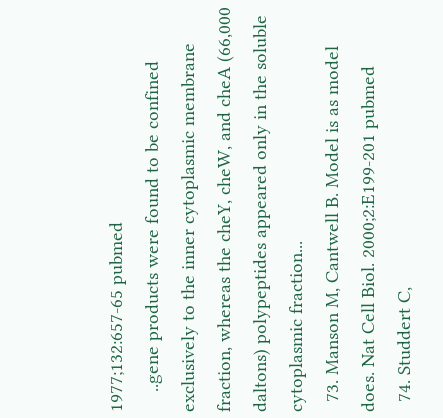1977;132:657-65 pubmed
    ..gene products were found to be confined exclusively to the inner cytoplasmic membrane fraction, whereas the cheY, cheW, and cheA (66,000 daltons) polypeptides appeared only in the soluble cytoplasmic fraction...
  73. Manson M, Cantwell B. Model is as model does. Nat Cell Biol. 2000;2:E199-201 pubmed
  74. Studdert C,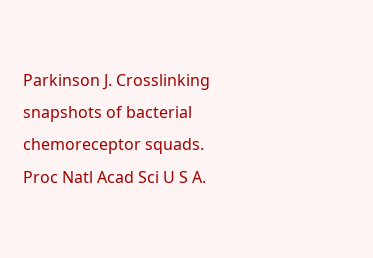Parkinson J. Crosslinking snapshots of bacterial chemoreceptor squads. Proc Natl Acad Sci U S A.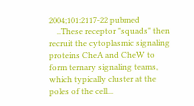2004;101:2117-22 pubmed
    ..These receptor "squads" then recruit the cytoplasmic signaling proteins CheA and CheW to form ternary signaling teams, which typically cluster at the poles of the cell...